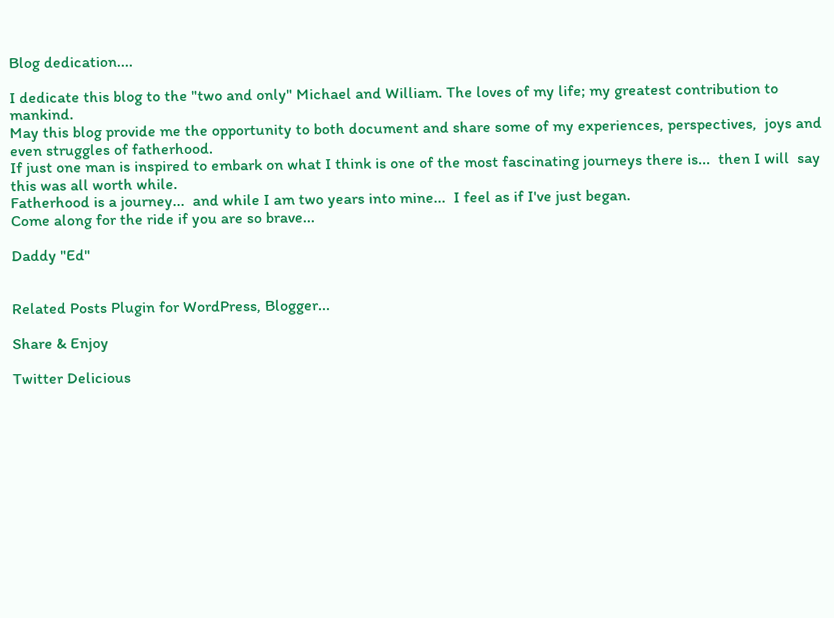Blog dedication....

I dedicate this blog to the "two and only" Michael and William. The loves of my life; my greatest contribution to mankind.
May this blog provide me the opportunity to both document and share some of my experiences, perspectives,  joys and even struggles of fatherhood.
If just one man is inspired to embark on what I think is one of the most fascinating journeys there is...  then I will  say this was all worth while.
Fatherhood is a journey...  and while I am two years into mine...  I feel as if I've just began.
Come along for the ride if you are so brave...

Daddy "Ed"


Related Posts Plugin for WordPress, Blogger...

Share & Enjoy

Twitter Delicious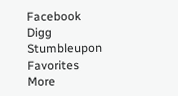Facebook Digg Stumbleupon Favorites More